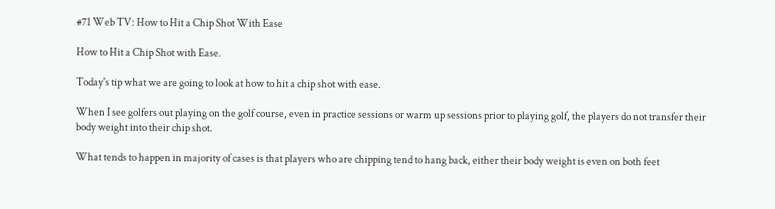#71 Web TV: How to Hit a Chip Shot With Ease

How to Hit a Chip Shot with Ease.

Today's tip what we are going to look at how to hit a chip shot with ease.

When I see golfers out playing on the golf course, even in practice sessions or warm up sessions prior to playing golf, the players do not transfer their body weight into their chip shot.

What tends to happen in majority of cases is that players who are chipping tend to hang back, either their body weight is even on both feet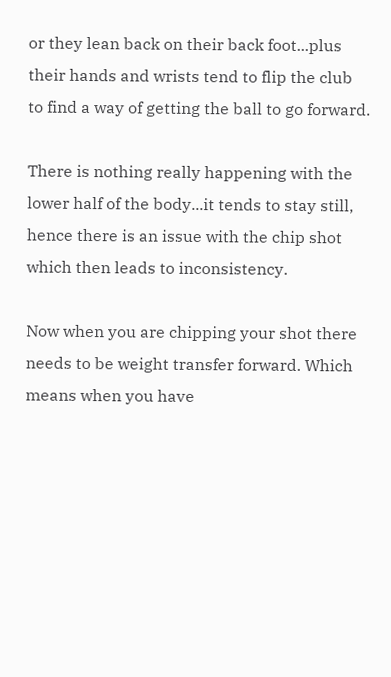or they lean back on their back foot...plus their hands and wrists tend to flip the club to find a way of getting the ball to go forward.

There is nothing really happening with the lower half of the body...it tends to stay still, hence there is an issue with the chip shot which then leads to inconsistency.

Now when you are chipping your shot there needs to be weight transfer forward. Which means when you have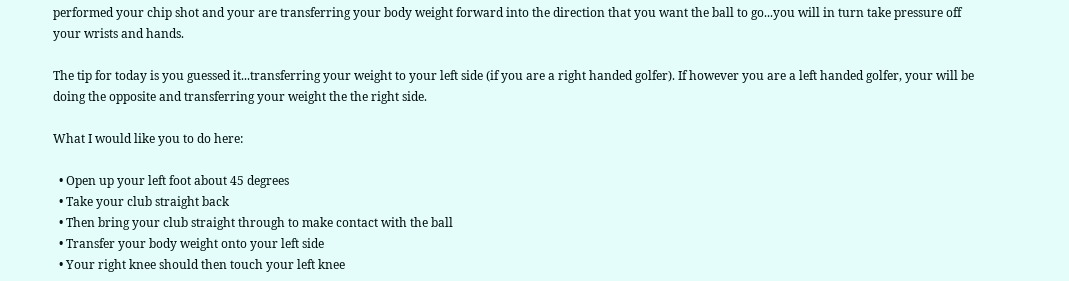performed your chip shot and your are transferring your body weight forward into the direction that you want the ball to go...you will in turn take pressure off your wrists and hands.

The tip for today is you guessed it...transferring your weight to your left side (if you are a right handed golfer). If however you are a left handed golfer, your will be doing the opposite and transferring your weight the the right side.

What I would like you to do here:

  • Open up your left foot about 45 degrees
  • Take your club straight back
  • Then bring your club straight through to make contact with the ball
  • Transfer your body weight onto your left side
  • Your right knee should then touch your left knee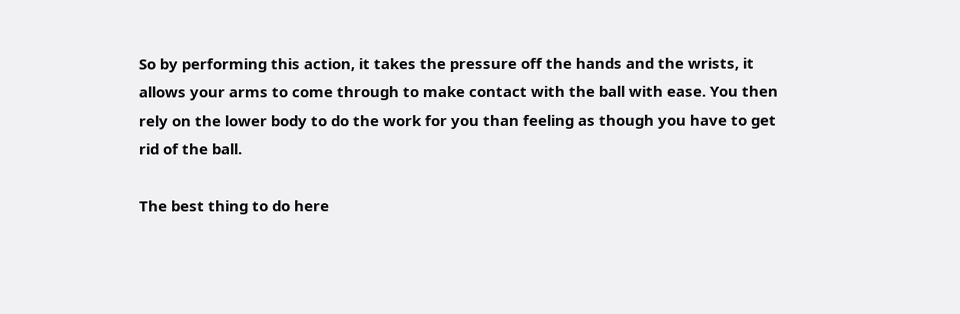So by performing this action, it takes the pressure off the hands and the wrists, it allows your arms to come through to make contact with the ball with ease. You then rely on the lower body to do the work for you than feeling as though you have to get rid of the ball.

The best thing to do here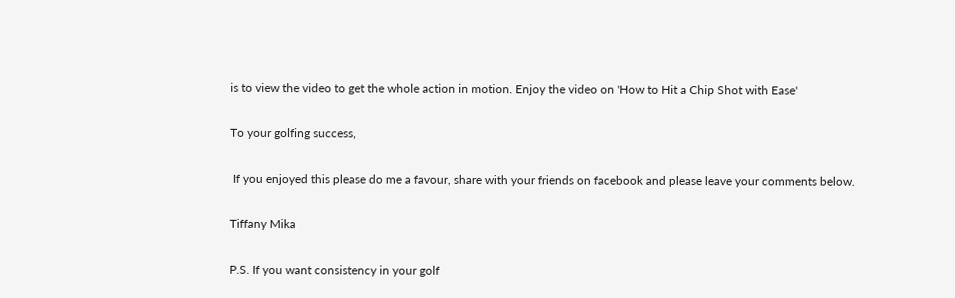is to view the video to get the whole action in motion. Enjoy the video on 'How to Hit a Chip Shot with Ease'

To your golfing success,

 If you enjoyed this please do me a favour, share with your friends on facebook and please leave your comments below.

Tiffany Mika

P.S. If you want consistency in your golf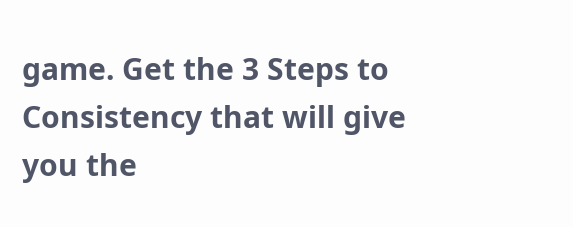game. Get the 3 Steps to Consistency that will give you the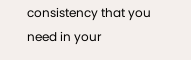consistency that you need in your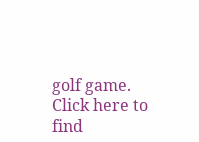golf game. Click here to find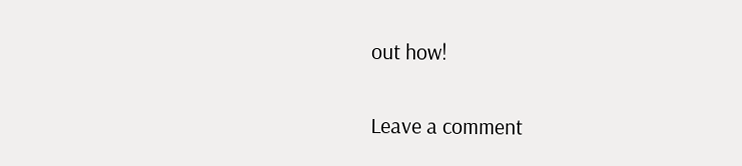out how!

Leave a comment